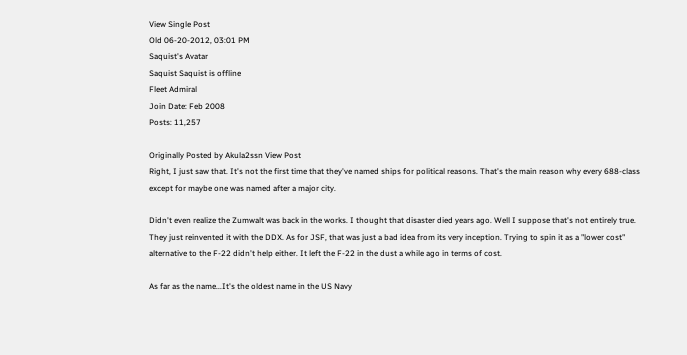View Single Post
Old 06-20-2012, 03:01 PM
Saquist's Avatar
Saquist Saquist is offline
Fleet Admiral
Join Date: Feb 2008
Posts: 11,257

Originally Posted by Akula2ssn View Post
Right, I just saw that. It's not the first time that they've named ships for political reasons. That's the main reason why every 688-class except for maybe one was named after a major city.

Didn't even realize the Zumwalt was back in the works. I thought that disaster died years ago. Well I suppose that's not entirely true. They just reinvented it with the DDX. As for JSF, that was just a bad idea from its very inception. Trying to spin it as a "lower cost" alternative to the F-22 didn't help either. It left the F-22 in the dust a while ago in terms of cost.

As far as the name...It's the oldest name in the US Navy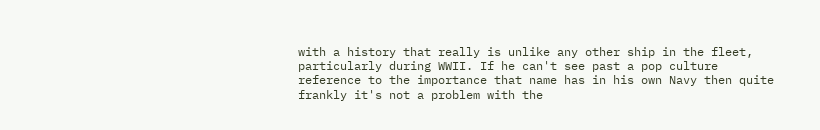with a history that really is unlike any other ship in the fleet, particularly during WWII. If he can't see past a pop culture reference to the importance that name has in his own Navy then quite frankly it's not a problem with the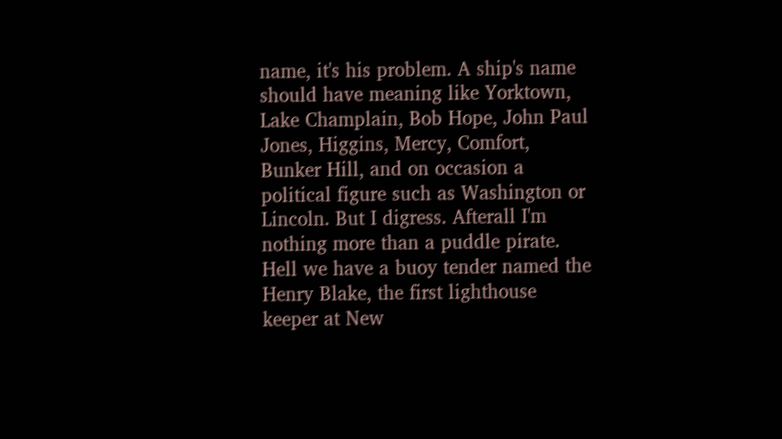name, it's his problem. A ship's name should have meaning like Yorktown, Lake Champlain, Bob Hope, John Paul Jones, Higgins, Mercy, Comfort, Bunker Hill, and on occasion a political figure such as Washington or Lincoln. But I digress. Afterall I'm nothing more than a puddle pirate. Hell we have a buoy tender named the Henry Blake, the first lighthouse keeper at New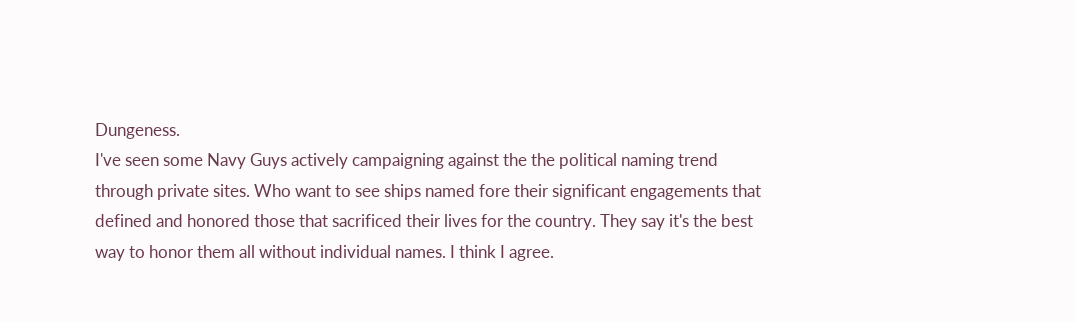Dungeness.
I've seen some Navy Guys actively campaigning against the the political naming trend through private sites. Who want to see ships named fore their significant engagements that defined and honored those that sacrificed their lives for the country. They say it's the best way to honor them all without individual names. I think I agree.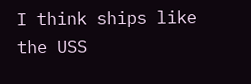I think ships like the USS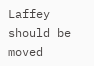Laffey should be moved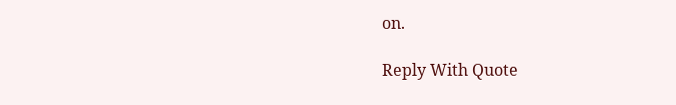on.

Reply With Quote